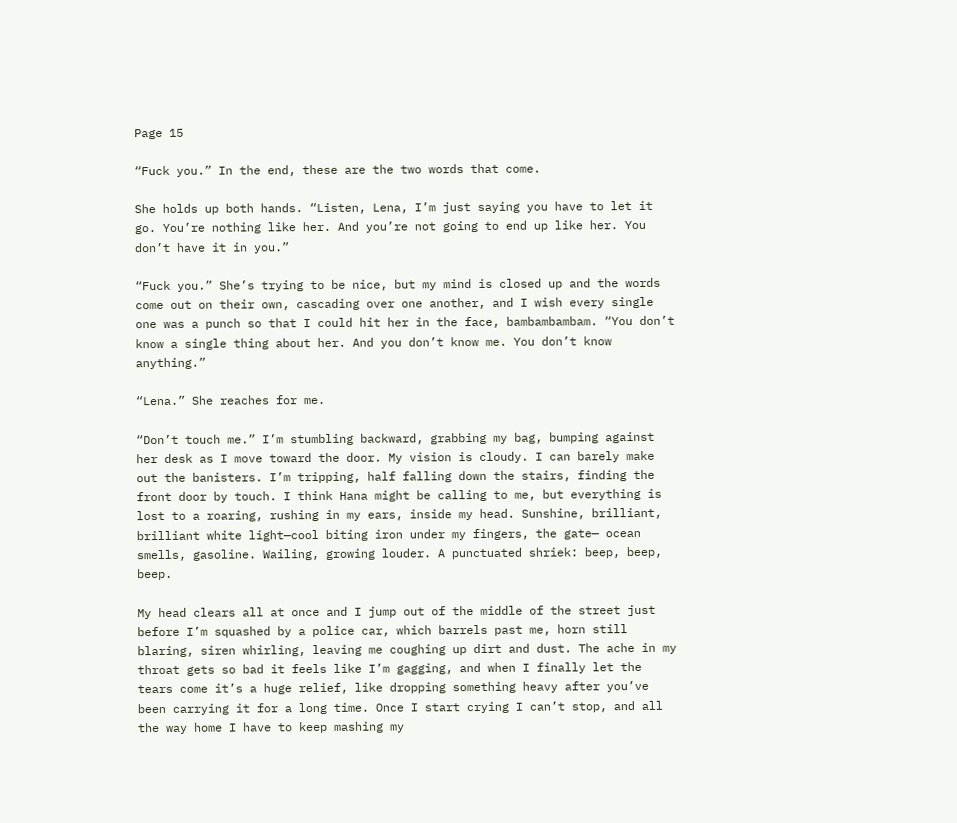Page 15

“Fuck you.” In the end, these are the two words that come.

She holds up both hands. “Listen, Lena, I’m just saying you have to let it go. You’re nothing like her. And you’re not going to end up like her. You don’t have it in you.”

“Fuck you.” She’s trying to be nice, but my mind is closed up and the words come out on their own, cascading over one another, and I wish every single one was a punch so that I could hit her in the face, bambambambam. “You don’t know a single thing about her. And you don’t know me. You don’t know anything.”

“Lena.” She reaches for me.

“Don’t touch me.” I’m stumbling backward, grabbing my bag, bumping against her desk as I move toward the door. My vision is cloudy. I can barely make out the banisters. I’m tripping, half falling down the stairs, finding the front door by touch. I think Hana might be calling to me, but everything is lost to a roaring, rushing in my ears, inside my head. Sunshine, brilliant, brilliant white light—cool biting iron under my fingers, the gate— ocean smells, gasoline. Wailing, growing louder. A punctuated shriek: beep, beep, beep.

My head clears all at once and I jump out of the middle of the street just before I’m squashed by a police car, which barrels past me, horn still blaring, siren whirling, leaving me coughing up dirt and dust. The ache in my throat gets so bad it feels like I’m gagging, and when I finally let the tears come it’s a huge relief, like dropping something heavy after you’ve been carrying it for a long time. Once I start crying I can’t stop, and all the way home I have to keep mashing my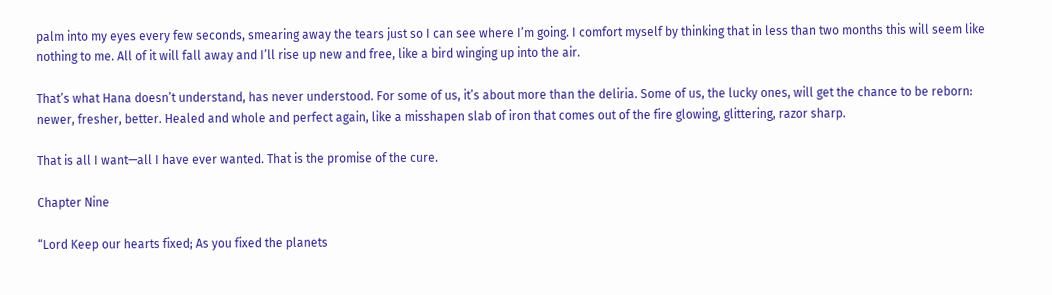palm into my eyes every few seconds, smearing away the tears just so I can see where I’m going. I comfort myself by thinking that in less than two months this will seem like nothing to me. All of it will fall away and I’ll rise up new and free, like a bird winging up into the air.

That’s what Hana doesn’t understand, has never understood. For some of us, it’s about more than the deliria. Some of us, the lucky ones, will get the chance to be reborn: newer, fresher, better. Healed and whole and perfect again, like a misshapen slab of iron that comes out of the fire glowing, glittering, razor sharp.

That is all I want—all I have ever wanted. That is the promise of the cure.

Chapter Nine

“Lord Keep our hearts fixed; As you fixed the planets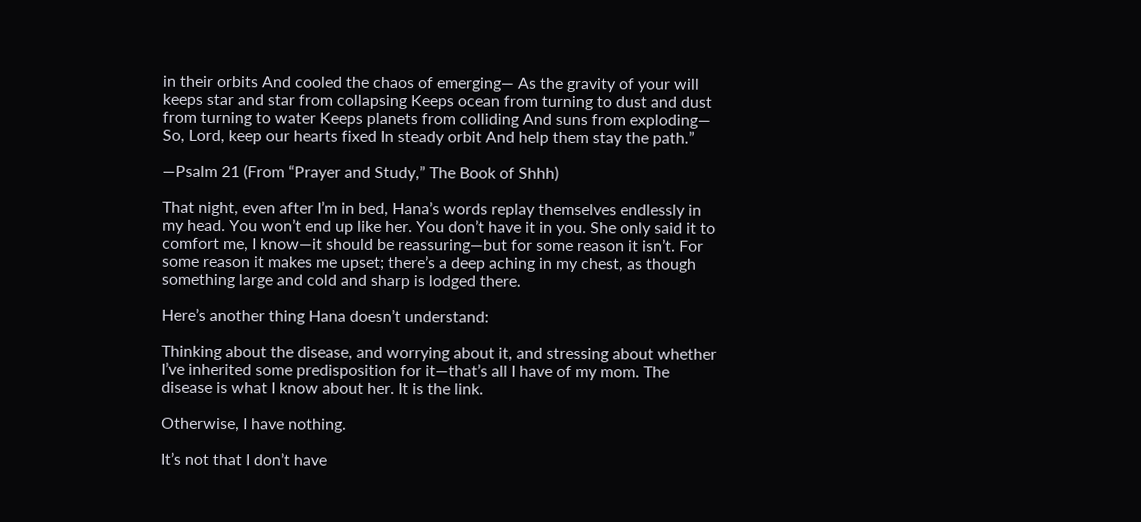in their orbits And cooled the chaos of emerging— As the gravity of your will keeps star and star from collapsing Keeps ocean from turning to dust and dust from turning to water Keeps planets from colliding And suns from exploding— So, Lord, keep our hearts fixed In steady orbit And help them stay the path.”

—Psalm 21 (From “Prayer and Study,” The Book of Shhh)

That night, even after I’m in bed, Hana’s words replay themselves endlessly in my head. You won’t end up like her. You don’t have it in you. She only said it to comfort me, I know—it should be reassuring—but for some reason it isn’t. For some reason it makes me upset; there’s a deep aching in my chest, as though something large and cold and sharp is lodged there.

Here’s another thing Hana doesn’t understand:

Thinking about the disease, and worrying about it, and stressing about whether I’ve inherited some predisposition for it—that’s all I have of my mom. The disease is what I know about her. It is the link.

Otherwise, I have nothing.

It’s not that I don’t have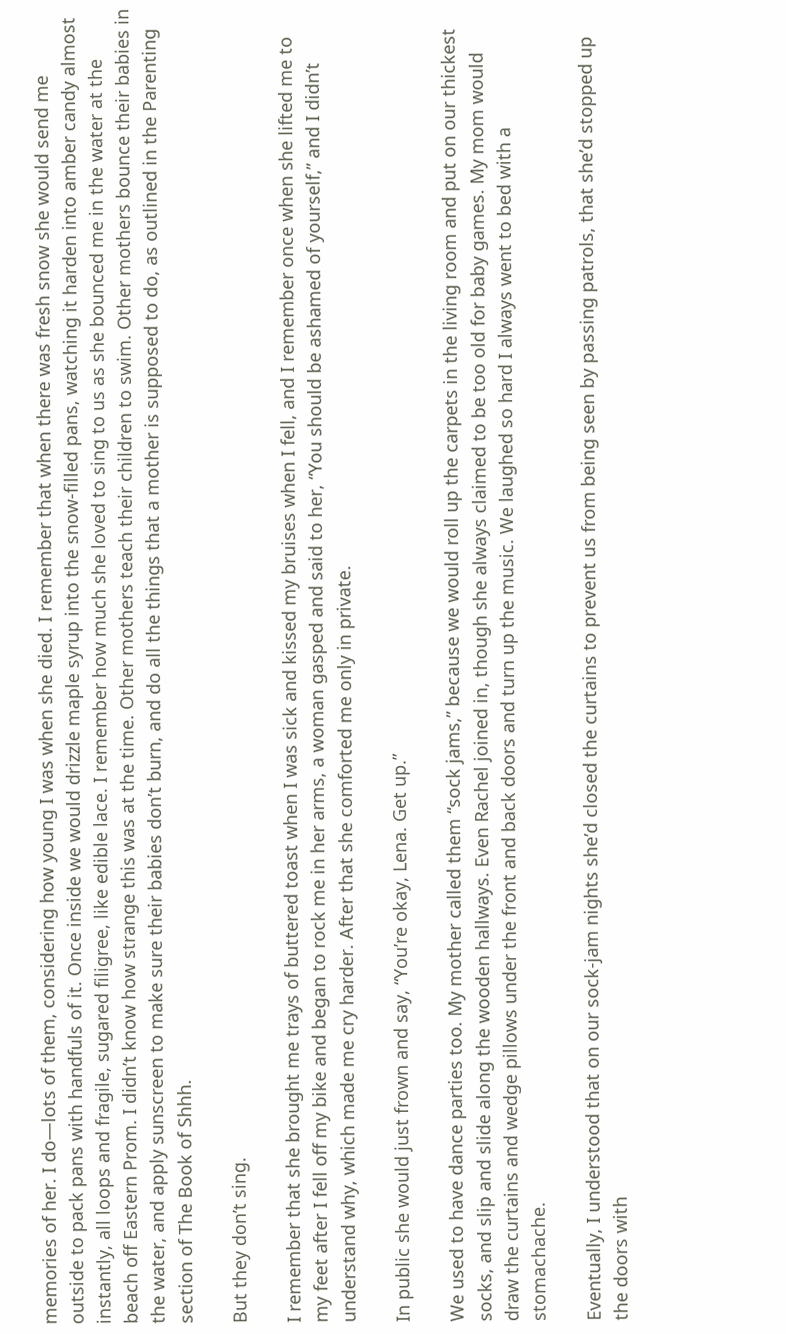memories of her. I do—lots of them, considering how young I was when she died. I remember that when there was fresh snow she would send me outside to pack pans with handfuls of it. Once inside we would drizzle maple syrup into the snow-filled pans, watching it harden into amber candy almost instantly, all loops and fragile, sugared filigree, like edible lace. I remember how much she loved to sing to us as she bounced me in the water at the beach off Eastern Prom. I didn’t know how strange this was at the time. Other mothers teach their children to swim. Other mothers bounce their babies in the water, and apply sunscreen to make sure their babies don’t burn, and do all the things that a mother is supposed to do, as outlined in the Parenting section of The Book of Shhh.

But they don’t sing.

I remember that she brought me trays of buttered toast when I was sick and kissed my bruises when I fell, and I remember once when she lifted me to my feet after I fell off my bike and began to rock me in her arms, a woman gasped and said to her, “You should be ashamed of yourself,” and I didn’t understand why, which made me cry harder. After that she comforted me only in private.

In public she would just frown and say, “You’re okay, Lena. Get up.”

We used to have dance parties too. My mother called them “sock jams,” because we would roll up the carpets in the living room and put on our thickest socks, and slip and slide along the wooden hallways. Even Rachel joined in, though she always claimed to be too old for baby games. My mom would draw the curtains and wedge pillows under the front and back doors and turn up the music. We laughed so hard I always went to bed with a stomachache.

Eventually, I understood that on our sock-jam nights she’d closed the curtains to prevent us from being seen by passing patrols, that she’d stopped up the doors with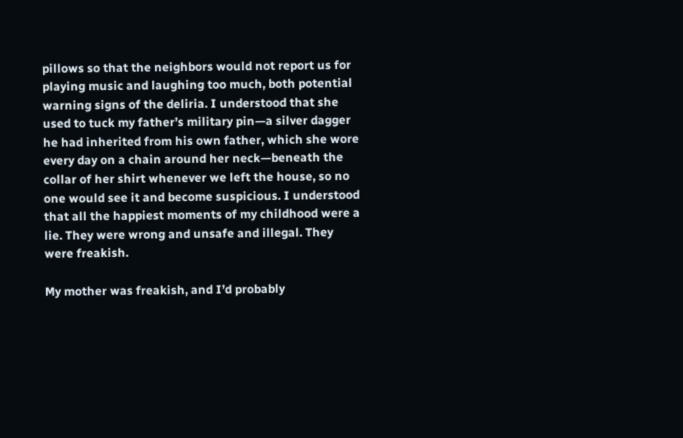pillows so that the neighbors would not report us for playing music and laughing too much, both potential warning signs of the deliria. I understood that she used to tuck my father’s military pin—a silver dagger he had inherited from his own father, which she wore every day on a chain around her neck—beneath the collar of her shirt whenever we left the house, so no one would see it and become suspicious. I understood that all the happiest moments of my childhood were a lie. They were wrong and unsafe and illegal. They were freakish.

My mother was freakish, and I’d probably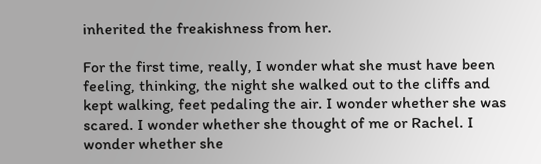inherited the freakishness from her.

For the first time, really, I wonder what she must have been feeling, thinking, the night she walked out to the cliffs and kept walking, feet pedaling the air. I wonder whether she was scared. I wonder whether she thought of me or Rachel. I wonder whether she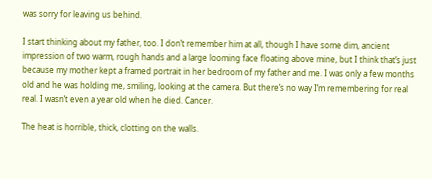was sorry for leaving us behind.

I start thinking about my father, too. I don’t remember him at all, though I have some dim, ancient impression of two warm, rough hands and a large looming face floating above mine, but I think that’s just because my mother kept a framed portrait in her bedroom of my father and me. I was only a few months old and he was holding me, smiling, looking at the camera. But there’s no way I’m remembering for real real. I wasn’t even a year old when he died. Cancer.

The heat is horrible, thick, clotting on the walls.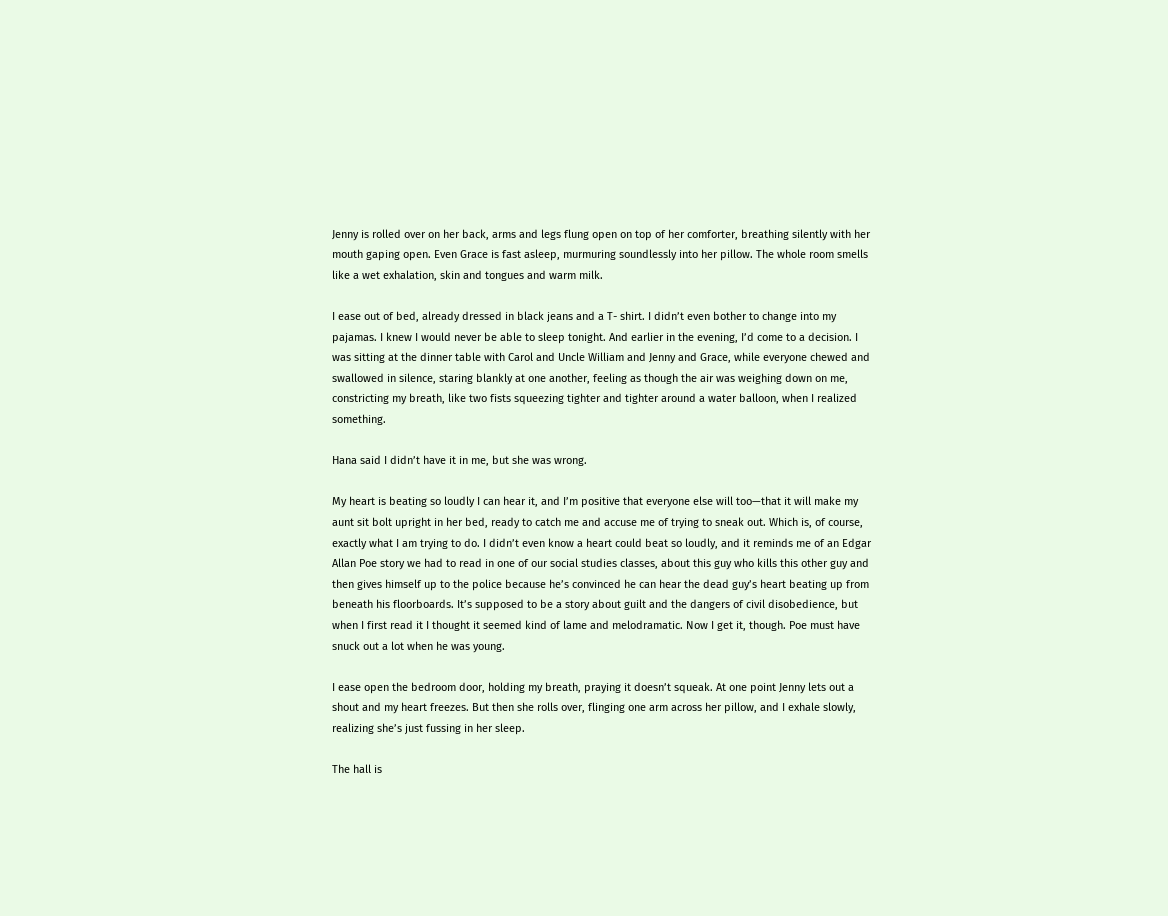Jenny is rolled over on her back, arms and legs flung open on top of her comforter, breathing silently with her mouth gaping open. Even Grace is fast asleep, murmuring soundlessly into her pillow. The whole room smells like a wet exhalation, skin and tongues and warm milk.

I ease out of bed, already dressed in black jeans and a T- shirt. I didn’t even bother to change into my pajamas. I knew I would never be able to sleep tonight. And earlier in the evening, I’d come to a decision. I was sitting at the dinner table with Carol and Uncle William and Jenny and Grace, while everyone chewed and swallowed in silence, staring blankly at one another, feeling as though the air was weighing down on me, constricting my breath, like two fists squeezing tighter and tighter around a water balloon, when I realized something.

Hana said I didn’t have it in me, but she was wrong.

My heart is beating so loudly I can hear it, and I’m positive that everyone else will too—that it will make my aunt sit bolt upright in her bed, ready to catch me and accuse me of trying to sneak out. Which is, of course, exactly what I am trying to do. I didn’t even know a heart could beat so loudly, and it reminds me of an Edgar Allan Poe story we had to read in one of our social studies classes, about this guy who kills this other guy and then gives himself up to the police because he’s convinced he can hear the dead guy’s heart beating up from beneath his floorboards. It’s supposed to be a story about guilt and the dangers of civil disobedience, but when I first read it I thought it seemed kind of lame and melodramatic. Now I get it, though. Poe must have snuck out a lot when he was young.

I ease open the bedroom door, holding my breath, praying it doesn’t squeak. At one point Jenny lets out a shout and my heart freezes. But then she rolls over, flinging one arm across her pillow, and I exhale slowly, realizing she’s just fussing in her sleep.

The hall is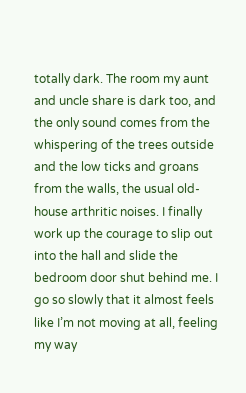totally dark. The room my aunt and uncle share is dark too, and the only sound comes from the whispering of the trees outside and the low ticks and groans from the walls, the usual old-house arthritic noises. I finally work up the courage to slip out into the hall and slide the bedroom door shut behind me. I go so slowly that it almost feels like I’m not moving at all, feeling my way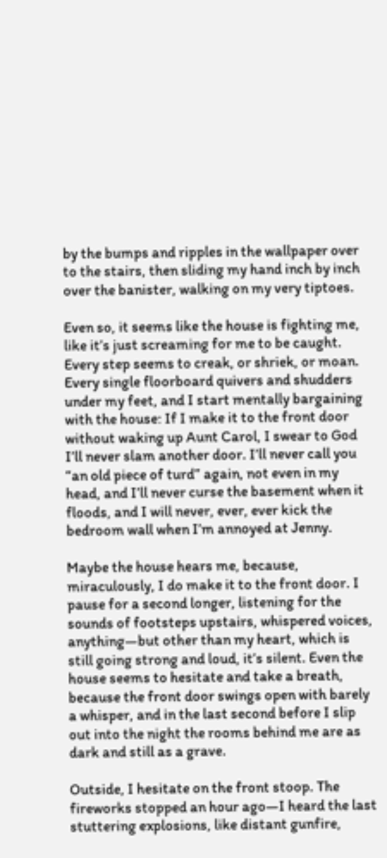by the bumps and ripples in the wallpaper over to the stairs, then sliding my hand inch by inch over the banister, walking on my very tiptoes.

Even so, it seems like the house is fighting me, like it’s just screaming for me to be caught. Every step seems to creak, or shriek, or moan. Every single floorboard quivers and shudders under my feet, and I start mentally bargaining with the house: If I make it to the front door without waking up Aunt Carol, I swear to God I’ll never slam another door. I’ll never call you “an old piece of turd” again, not even in my head, and I’ll never curse the basement when it floods, and I will never, ever, ever kick the bedroom wall when I’m annoyed at Jenny.

Maybe the house hears me, because, miraculously, I do make it to the front door. I pause for a second longer, listening for the sounds of footsteps upstairs, whispered voices, anything—but other than my heart, which is still going strong and loud, it’s silent. Even the house seems to hesitate and take a breath, because the front door swings open with barely a whisper, and in the last second before I slip out into the night the rooms behind me are as dark and still as a grave.

Outside, I hesitate on the front stoop. The fireworks stopped an hour ago—I heard the last stuttering explosions, like distant gunfire,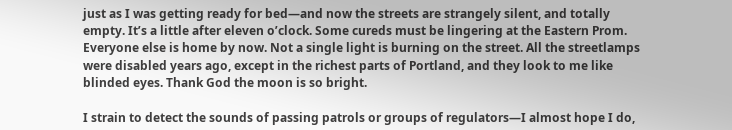just as I was getting ready for bed—and now the streets are strangely silent, and totally empty. It’s a little after eleven o’clock. Some cureds must be lingering at the Eastern Prom. Everyone else is home by now. Not a single light is burning on the street. All the streetlamps were disabled years ago, except in the richest parts of Portland, and they look to me like blinded eyes. Thank God the moon is so bright.

I strain to detect the sounds of passing patrols or groups of regulators—I almost hope I do,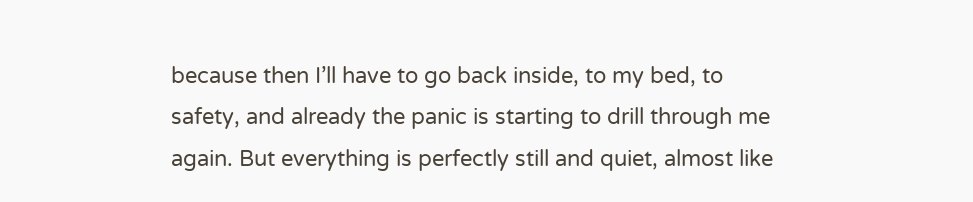because then I’ll have to go back inside, to my bed, to safety, and already the panic is starting to drill through me again. But everything is perfectly still and quiet, almost like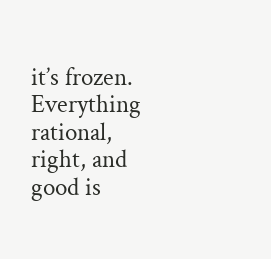it’s frozen. Everything rational, right, and good is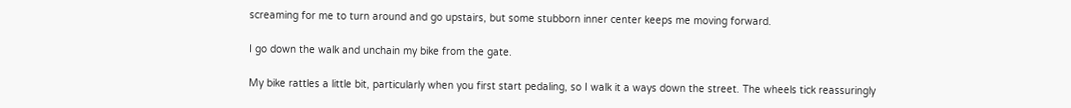screaming for me to turn around and go upstairs, but some stubborn inner center keeps me moving forward.

I go down the walk and unchain my bike from the gate.

My bike rattles a little bit, particularly when you first start pedaling, so I walk it a ways down the street. The wheels tick reassuringly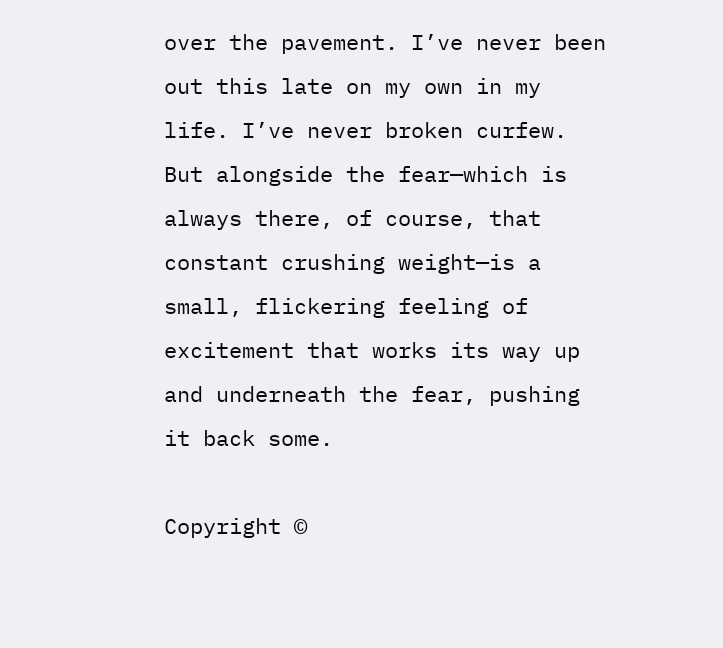over the pavement. I’ve never been out this late on my own in my life. I’ve never broken curfew. But alongside the fear—which is always there, of course, that constant crushing weight—is a small, flickering feeling of excitement that works its way up and underneath the fear, pushing it back some.

Copyright ©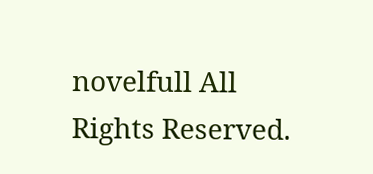novelfull All Rights Reserved.